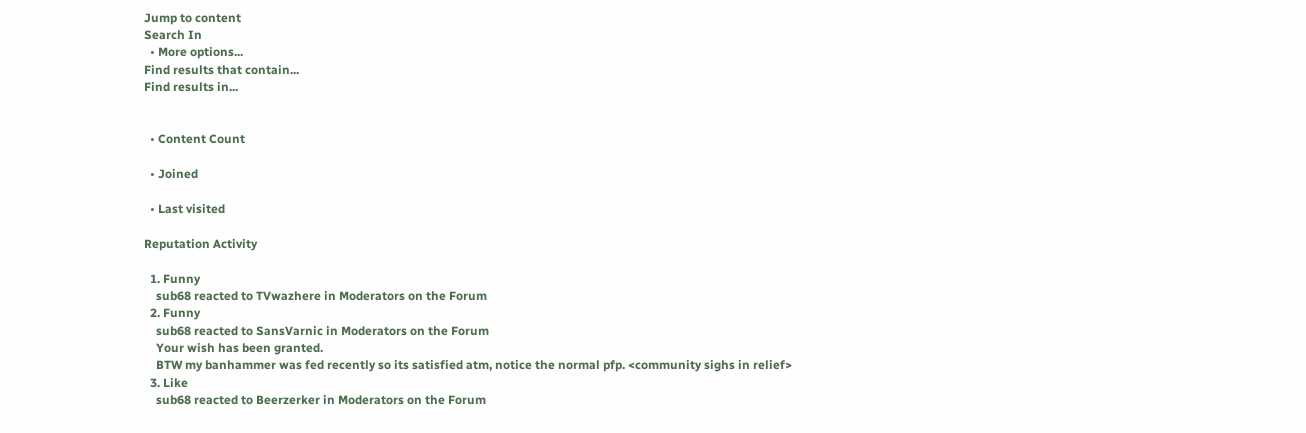Jump to content
Search In
  • More options...
Find results that contain...
Find results in...


  • Content Count

  • Joined

  • Last visited

Reputation Activity

  1. Funny
    sub68 reacted to TVwazhere in Moderators on the Forum
  2. Funny
    sub68 reacted to SansVarnic in Moderators on the Forum
    Your wish has been granted.
    BTW my banhammer was fed recently so its satisfied atm, notice the normal pfp. <community sighs in relief>
  3. Like
    sub68 reacted to Beerzerker in Moderators on the Forum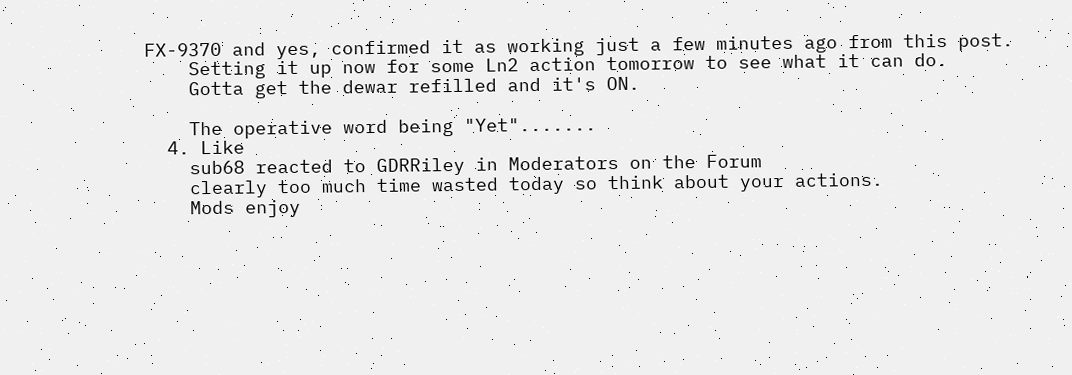FX-9370 and yes, confirmed it as working just a few minutes ago from this post.
    Setting it up now for some Ln2 action tomorrow to see what it can do.
    Gotta get the dewar refilled and it's ON.

    The operative word being "Yet".......
  4. Like
    sub68 reacted to GDRRiley in Moderators on the Forum
    clearly too much time wasted today so think about your actions.
    Mods enjoy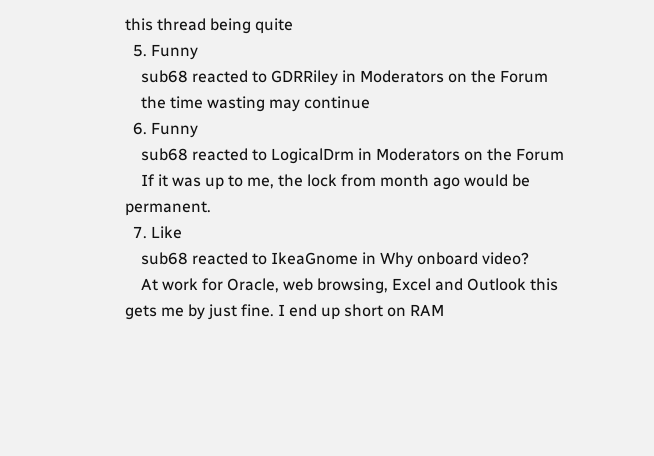this thread being quite
  5. Funny
    sub68 reacted to GDRRiley in Moderators on the Forum
    the time wasting may continue
  6. Funny
    sub68 reacted to LogicalDrm in Moderators on the Forum
    If it was up to me, the lock from month ago would be permanent.
  7. Like
    sub68 reacted to IkeaGnome in Why onboard video?
    At work for Oracle, web browsing, Excel and Outlook this gets me by just fine. I end up short on RAM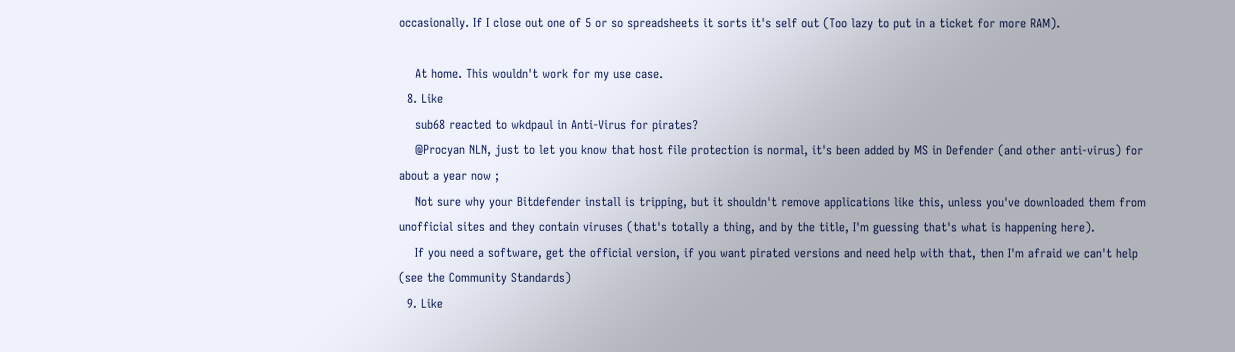occasionally. If I close out one of 5 or so spreadsheets it sorts it's self out (Too lazy to put in a ticket for more RAM).

    At home. This wouldn't work for my use case.
  8. Like
    sub68 reacted to wkdpaul in Anti-Virus for pirates?
    @Procyan NLN, just to let you know that host file protection is normal, it's been added by MS in Defender (and other anti-virus) for about a year now ;
    Not sure why your Bitdefender install is tripping, but it shouldn't remove applications like this, unless you've downloaded them from unofficial sites and they contain viruses (that's totally a thing, and by the title, I'm guessing that's what is happening here).
    If you need a software, get the official version, if you want pirated versions and need help with that, then I'm afraid we can't help (see the Community Standards)
  9. Like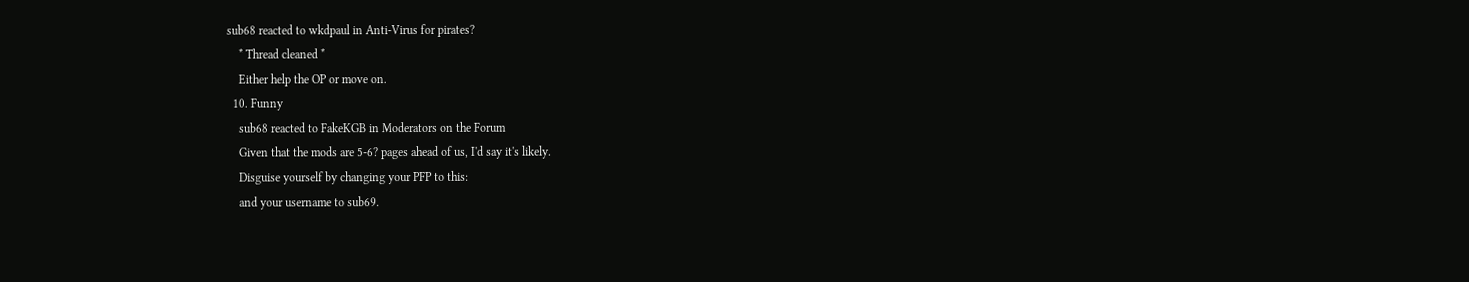sub68 reacted to wkdpaul in Anti-Virus for pirates?
    * Thread cleaned *
    Either help the OP or move on.
  10. Funny
    sub68 reacted to FakeKGB in Moderators on the Forum
    Given that the mods are 5-6? pages ahead of us, I'd say it's likely.
    Disguise yourself by changing your PFP to this:
    and your username to sub69.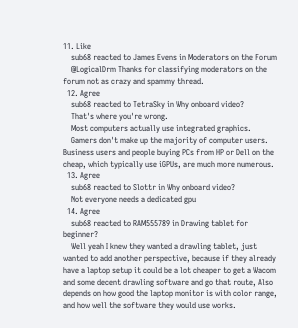11. Like
    sub68 reacted to James Evens in Moderators on the Forum
    @LogicalDrm Thanks for classifying moderators on the forum not as crazy and spammy thread.
  12. Agree
    sub68 reacted to TetraSky in Why onboard video?
    That's where you're wrong.
    Most computers actually use integrated graphics.
    Gamers don't make up the majority of computer users. Business users and people buying PCs from HP or Dell on the cheap, which typically use iGPUs, are much more numerous.
  13. Agree
    sub68 reacted to Slottr in Why onboard video?
    Not everyone needs a dedicated gpu
  14. Agree
    sub68 reacted to RAM555789 in Drawing tablet for beginner?
    Well yeah I knew they wanted a drawling tablet, just wanted to add another perspective, because if they already have a laptop setup it could be a lot cheaper to get a Wacom and some decent drawling software and go that route, Also depends on how good the laptop monitor is with color range, and how well the software they would use works.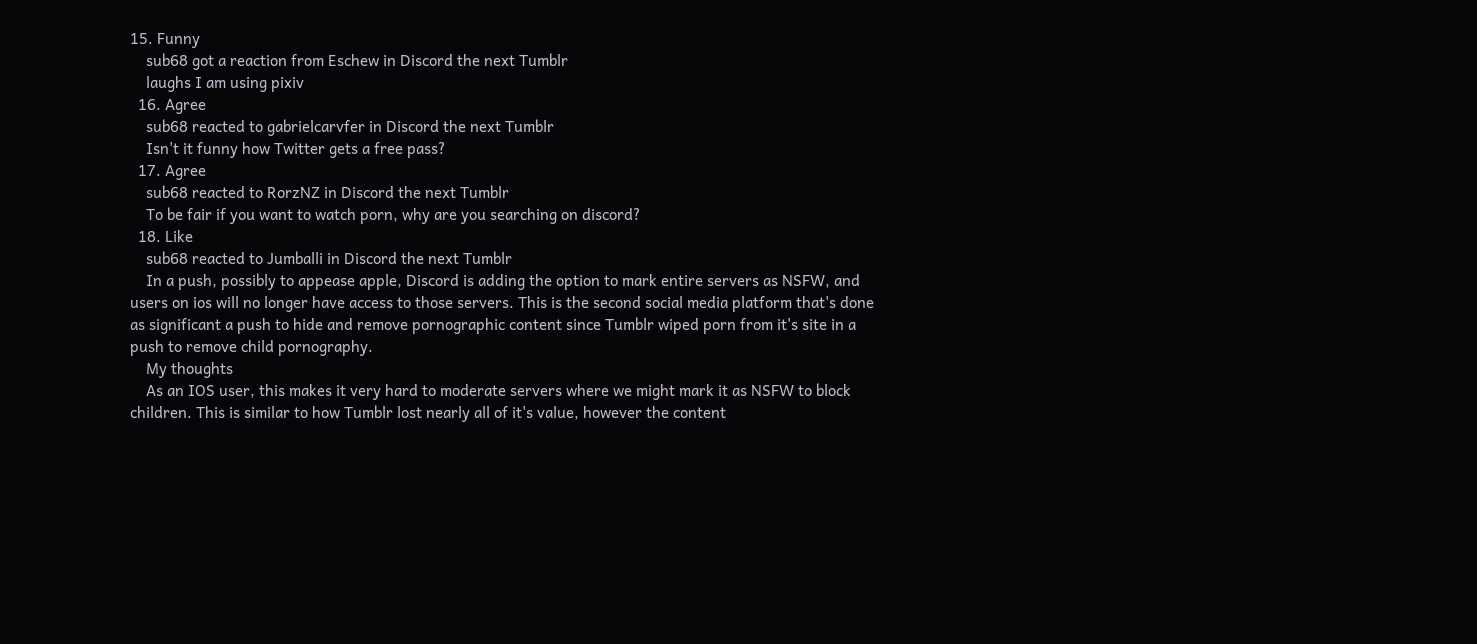15. Funny
    sub68 got a reaction from Eschew in Discord the next Tumblr
    laughs I am using pixiv
  16. Agree
    sub68 reacted to gabrielcarvfer in Discord the next Tumblr
    Isn't it funny how Twitter gets a free pass?
  17. Agree
    sub68 reacted to RorzNZ in Discord the next Tumblr
    To be fair if you want to watch porn, why are you searching on discord?
  18. Like
    sub68 reacted to Jumballi in Discord the next Tumblr
    In a push, possibly to appease apple, Discord is adding the option to mark entire servers as NSFW, and users on ios will no longer have access to those servers. This is the second social media platform that's done as significant a push to hide and remove pornographic content since Tumblr wiped porn from it's site in a push to remove child pornography.
    My thoughts
    As an IOS user, this makes it very hard to moderate servers where we might mark it as NSFW to block children. This is similar to how Tumblr lost nearly all of it's value, however the content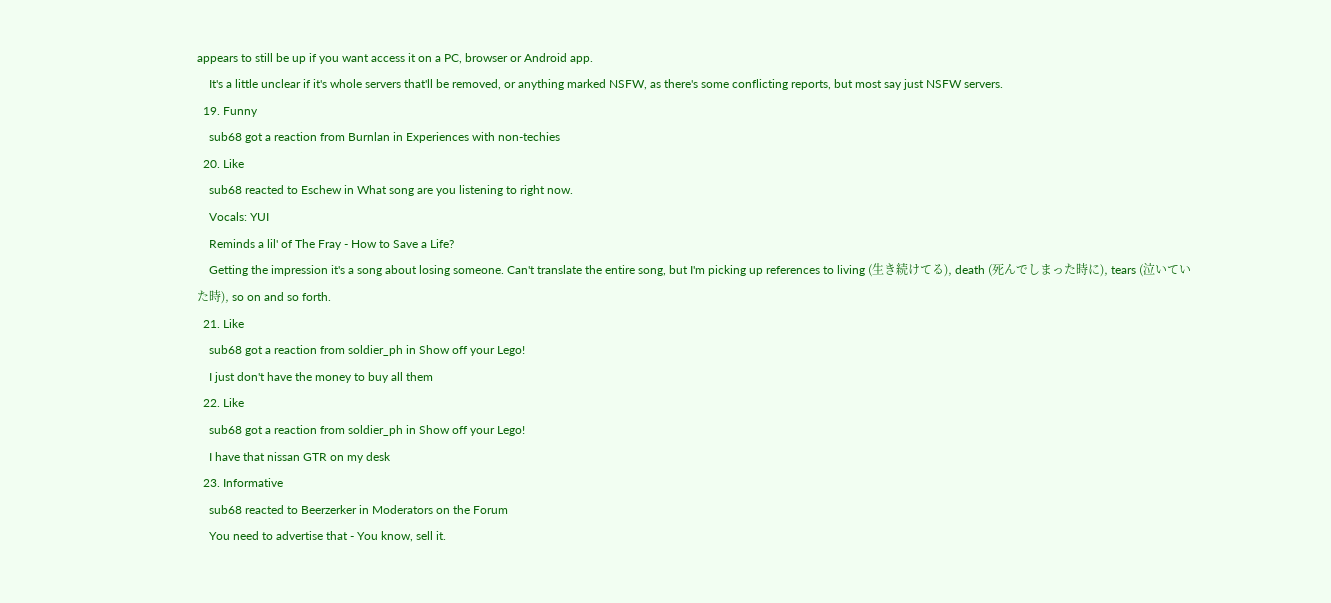appears to still be up if you want access it on a PC, browser or Android app.
    It's a little unclear if it's whole servers that'll be removed, or anything marked NSFW, as there's some conflicting reports, but most say just NSFW servers.
  19. Funny
    sub68 got a reaction from Burnlan in Experiences with non-techies
  20. Like
    sub68 reacted to Eschew in What song are you listening to right now.
    Vocals: YUI
    Reminds a lil' of The Fray - How to Save a Life?
    Getting the impression it's a song about losing someone. Can't translate the entire song, but I'm picking up references to living (生き続けてる), death (死んでしまった時に), tears (泣いていた時), so on and so forth.
  21. Like
    sub68 got a reaction from soldier_ph in Show off your Lego!
    I just don't have the money to buy all them
  22. Like
    sub68 got a reaction from soldier_ph in Show off your Lego!
    I have that nissan GTR on my desk
  23. Informative
    sub68 reacted to Beerzerker in Moderators on the Forum
    You need to advertise that - You know, sell it.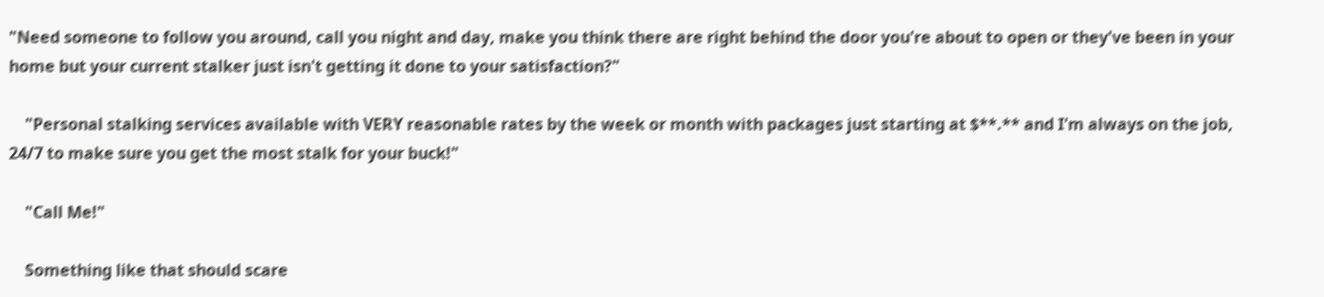"Need someone to follow you around, call you night and day, make you think there are right behind the door you're about to open or they've been in your home but your current stalker just isn't getting it done to your satisfaction?"

    "Personal stalking services available with VERY reasonable rates by the week or month with packages just starting at $**.** and I'm always on the job, 24/7 to make sure you get the most stalk for your buck!"

    "Call Me!"

    Something like that should scare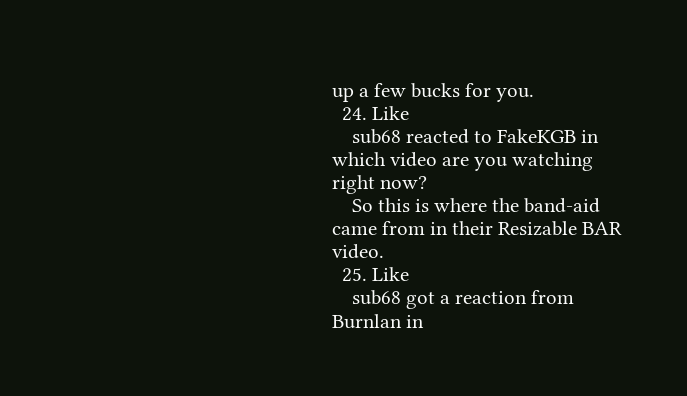up a few bucks for you.
  24. Like
    sub68 reacted to FakeKGB in which video are you watching right now?
    So this is where the band-aid came from in their Resizable BAR video.
  25. Like
    sub68 got a reaction from Burnlan in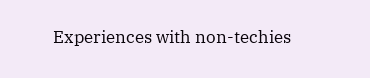Experiences with non-techies